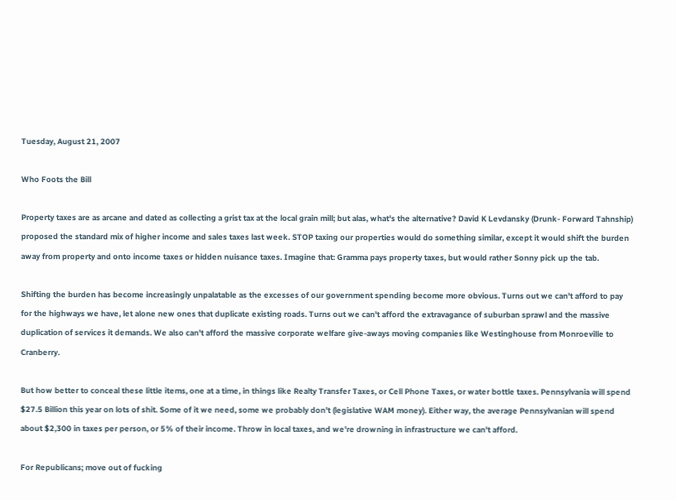Tuesday, August 21, 2007

Who Foots the Bill

Property taxes are as arcane and dated as collecting a grist tax at the local grain mill; but alas, what's the alternative? David K Levdansky (Drunk- Forward Tahnship) proposed the standard mix of higher income and sales taxes last week. STOP taxing our properties would do something similar, except it would shift the burden away from property and onto income taxes or hidden nuisance taxes. Imagine that: Gramma pays property taxes, but would rather Sonny pick up the tab.

Shifting the burden has become increasingly unpalatable as the excesses of our government spending become more obvious. Turns out we can't afford to pay for the highways we have, let alone new ones that duplicate existing roads. Turns out we can't afford the extravagance of suburban sprawl and the massive duplication of services it demands. We also can't afford the massive corporate welfare give-aways moving companies like Westinghouse from Monroeville to Cranberry.

But how better to conceal these little items, one at a time, in things like Realty Transfer Taxes, or Cell Phone Taxes, or water bottle taxes. Pennsylvania will spend $27.5 Billion this year on lots of shit. Some of it we need, some we probably don't (legislative WAM money). Either way, the average Pennsylvanian will spend about $2,300 in taxes per person, or 5% of their income. Throw in local taxes, and we're drowning in infrastructure we can't afford.

For Republicans; move out of fucking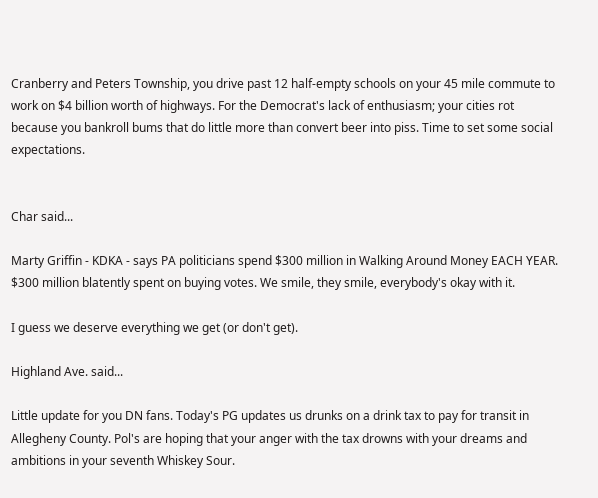Cranberry and Peters Township, you drive past 12 half-empty schools on your 45 mile commute to work on $4 billion worth of highways. For the Democrat's lack of enthusiasm; your cities rot because you bankroll bums that do little more than convert beer into piss. Time to set some social expectations.


Char said...

Marty Griffin - KDKA - says PA politicians spend $300 million in Walking Around Money EACH YEAR. $300 million blatently spent on buying votes. We smile, they smile, everybody's okay with it.

I guess we deserve everything we get (or don't get).

Highland Ave. said...

Little update for you DN fans. Today's PG updates us drunks on a drink tax to pay for transit in Allegheny County. Pol's are hoping that your anger with the tax drowns with your dreams and ambitions in your seventh Whiskey Sour.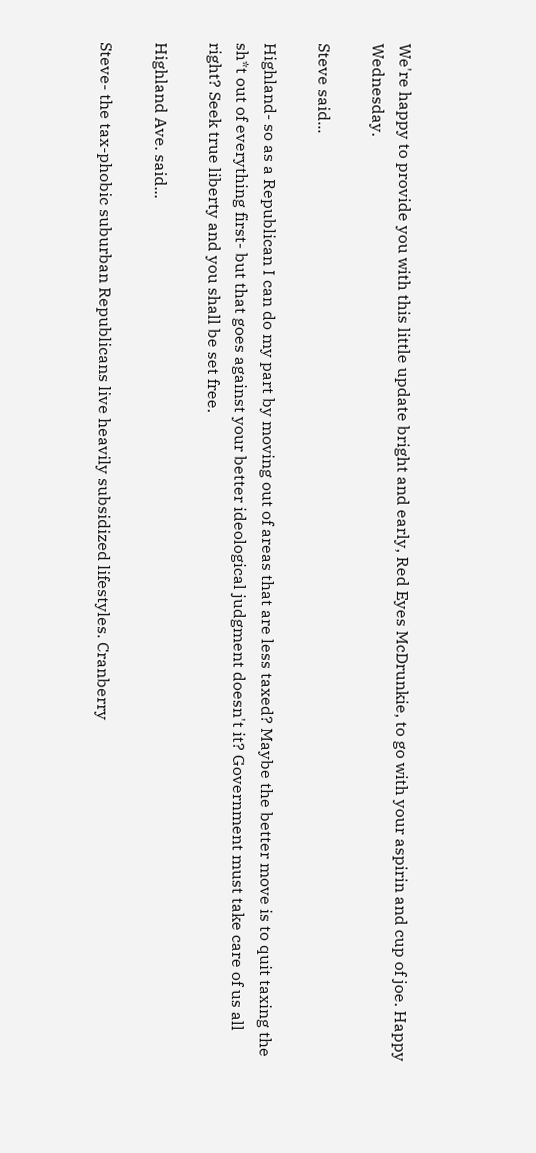We're happy to provide you with this little update bright and early, Red Eyes McDrunkie, to go with your aspirin and cup of joe. Happy Wednesday.

Steve said...

Highland- so as a Republican I can do my part by moving out of areas that are less taxed? Maybe the better move is to quit taxing the sh*t out of everything first- but that goes against your better ideological judgment doesn't it? Government must take care of us all right? Seek true liberty and you shall be set free.

Highland Ave. said...

Steve- the tax-phobic suburban Republicans live heavily subsidized lifestyles. Cranberry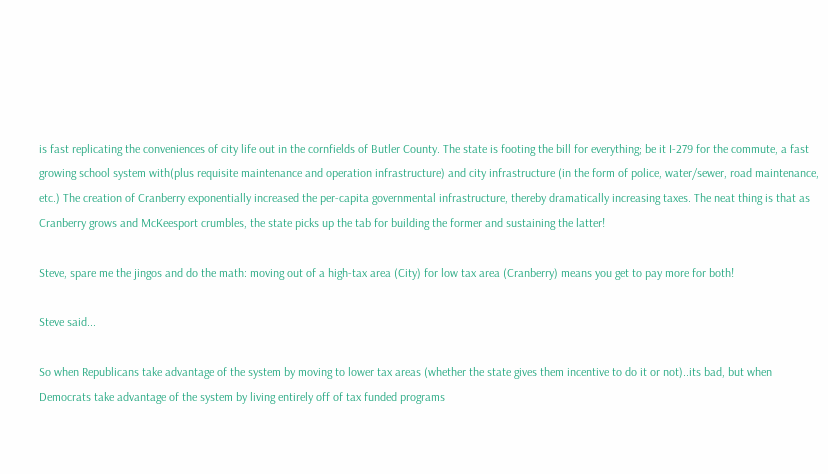is fast replicating the conveniences of city life out in the cornfields of Butler County. The state is footing the bill for everything; be it I-279 for the commute, a fast growing school system with(plus requisite maintenance and operation infrastructure) and city infrastructure (in the form of police, water/sewer, road maintenance, etc.) The creation of Cranberry exponentially increased the per-capita governmental infrastructure, thereby dramatically increasing taxes. The neat thing is that as Cranberry grows and McKeesport crumbles, the state picks up the tab for building the former and sustaining the latter!

Steve, spare me the jingos and do the math: moving out of a high-tax area (City) for low tax area (Cranberry) means you get to pay more for both!

Steve said...

So when Republicans take advantage of the system by moving to lower tax areas (whether the state gives them incentive to do it or not)..its bad, but when Democrats take advantage of the system by living entirely off of tax funded programs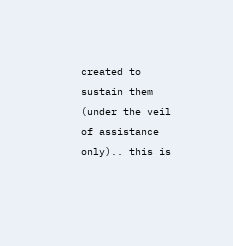created to sustain them (under the veil of assistance only).. this is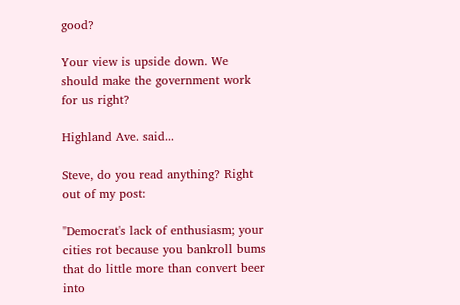good?

Your view is upside down. We should make the government work for us right?

Highland Ave. said...

Steve, do you read anything? Right out of my post:

"Democrat's lack of enthusiasm; your cities rot because you bankroll bums that do little more than convert beer into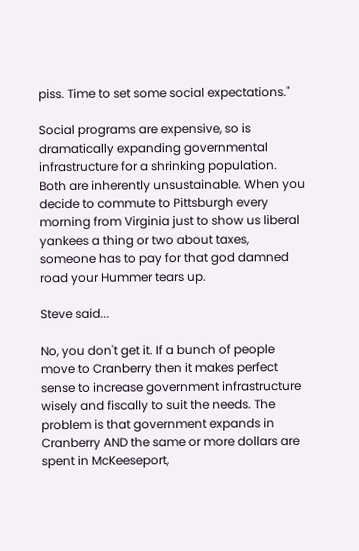piss. Time to set some social expectations."

Social programs are expensive, so is dramatically expanding governmental infrastructure for a shrinking population. Both are inherently unsustainable. When you decide to commute to Pittsburgh every morning from Virginia just to show us liberal yankees a thing or two about taxes, someone has to pay for that god damned road your Hummer tears up.

Steve said...

No, you don't get it. If a bunch of people move to Cranberry then it makes perfect sense to increase government infrastructure wisely and fiscally to suit the needs. The problem is that government expands in Cranberry AND the same or more dollars are spent in McKeeseport,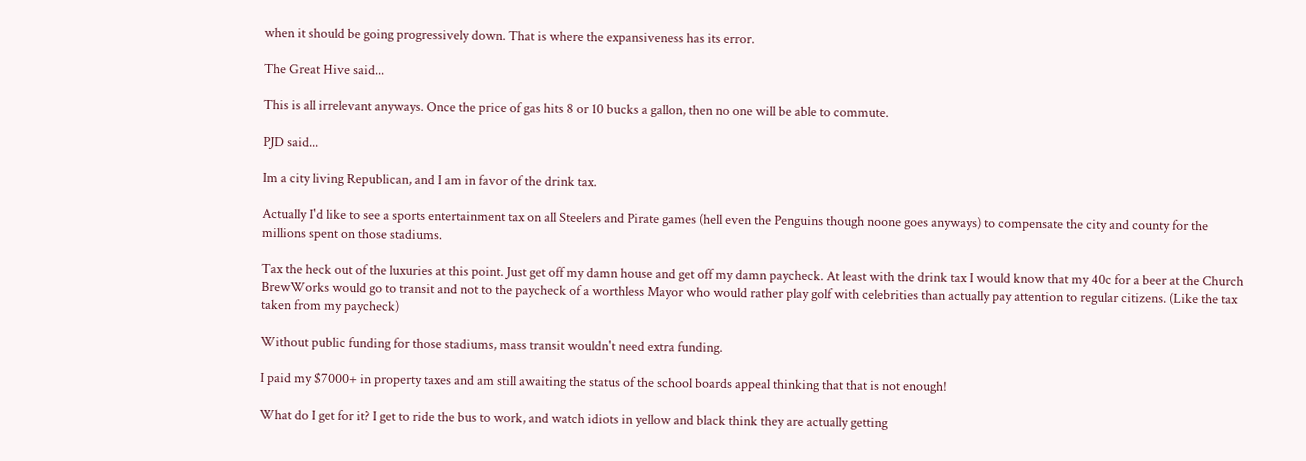when it should be going progressively down. That is where the expansiveness has its error.

The Great Hive said...

This is all irrelevant anyways. Once the price of gas hits 8 or 10 bucks a gallon, then no one will be able to commute.

PJD said...

Im a city living Republican, and I am in favor of the drink tax.

Actually I'd like to see a sports entertainment tax on all Steelers and Pirate games (hell even the Penguins though noone goes anyways) to compensate the city and county for the millions spent on those stadiums.

Tax the heck out of the luxuries at this point. Just get off my damn house and get off my damn paycheck. At least with the drink tax I would know that my 40c for a beer at the Church BrewWorks would go to transit and not to the paycheck of a worthless Mayor who would rather play golf with celebrities than actually pay attention to regular citizens. (Like the tax taken from my paycheck)

Without public funding for those stadiums, mass transit wouldn't need extra funding.

I paid my $7000+ in property taxes and am still awaiting the status of the school boards appeal thinking that that is not enough!

What do I get for it? I get to ride the bus to work, and watch idiots in yellow and black think they are actually getting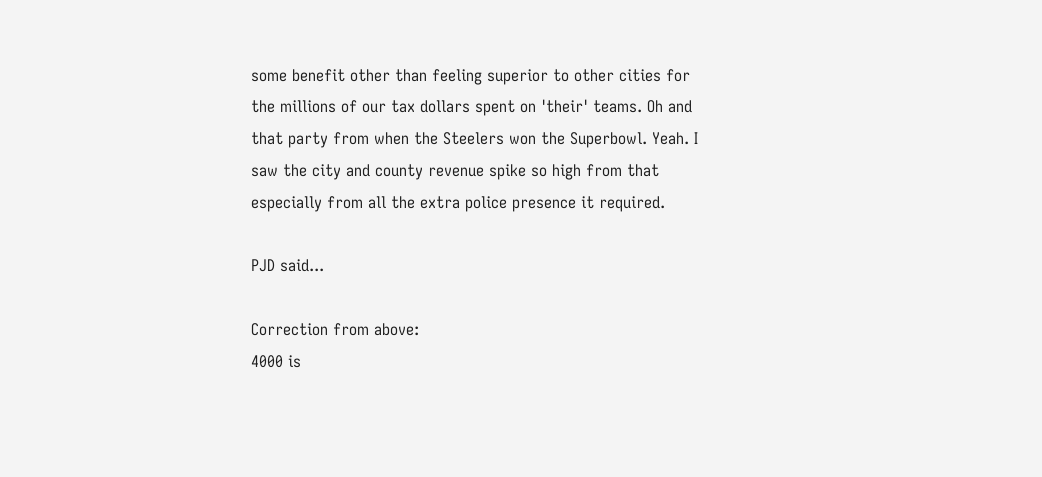some benefit other than feeling superior to other cities for the millions of our tax dollars spent on 'their' teams. Oh and that party from when the Steelers won the Superbowl. Yeah. I saw the city and county revenue spike so high from that especially from all the extra police presence it required.

PJD said...

Correction from above:
4000 is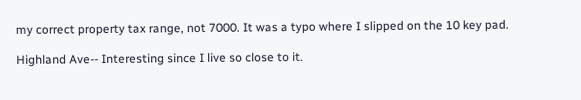my correct property tax range, not 7000. It was a typo where I slipped on the 10 key pad.

Highland Ave-- Interesting since I live so close to it.